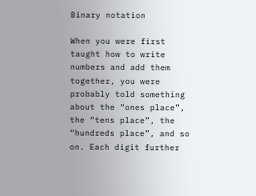Binary notation

When you were first taught how to write numbers and add them together, you were probably told something about the “ones place”, the “tens place”, the “hundreds place”, and so on. Each digit further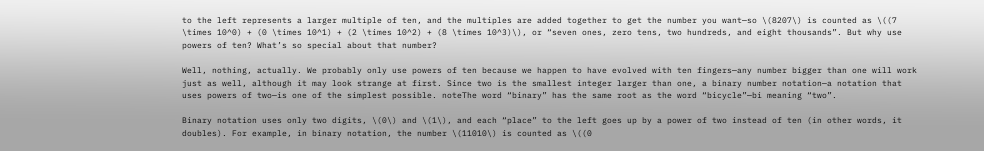to the left represents a larger multiple of ten, and the multiples are added together to get the number you want—so \(8207\) is counted as \((7 \times 10^0) + (0 \times 10^1) + (2 \times 10^2) + (8 \times 10^3)\), or “seven ones, zero tens, two hundreds, and eight thousands”. But why use powers of ten? What’s so special about that number?

Well, nothing, actually. We probably only use powers of ten because we happen to have evolved with ten fingers—any number bigger than one will work just as well, although it may look strange at first. Since two is the smallest integer larger than one, a binary number notation—a notation that uses powers of two—is one of the simplest possible. noteThe word “binary” has the same root as the word “bicycle”—bi meaning “two”.

Binary notation uses only two digits, \(0\) and \(1\), and each “place” to the left goes up by a power of two instead of ten (in other words, it doubles). For example, in binary notation, the number \(11010\) is counted as \((0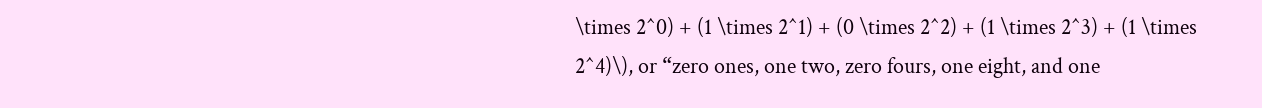\times 2^0) + (1 \times 2^1) + (0 \times 2^2) + (1 \times 2^3) + (1 \times 2^4)\), or “zero ones, one two, zero fours, one eight, and one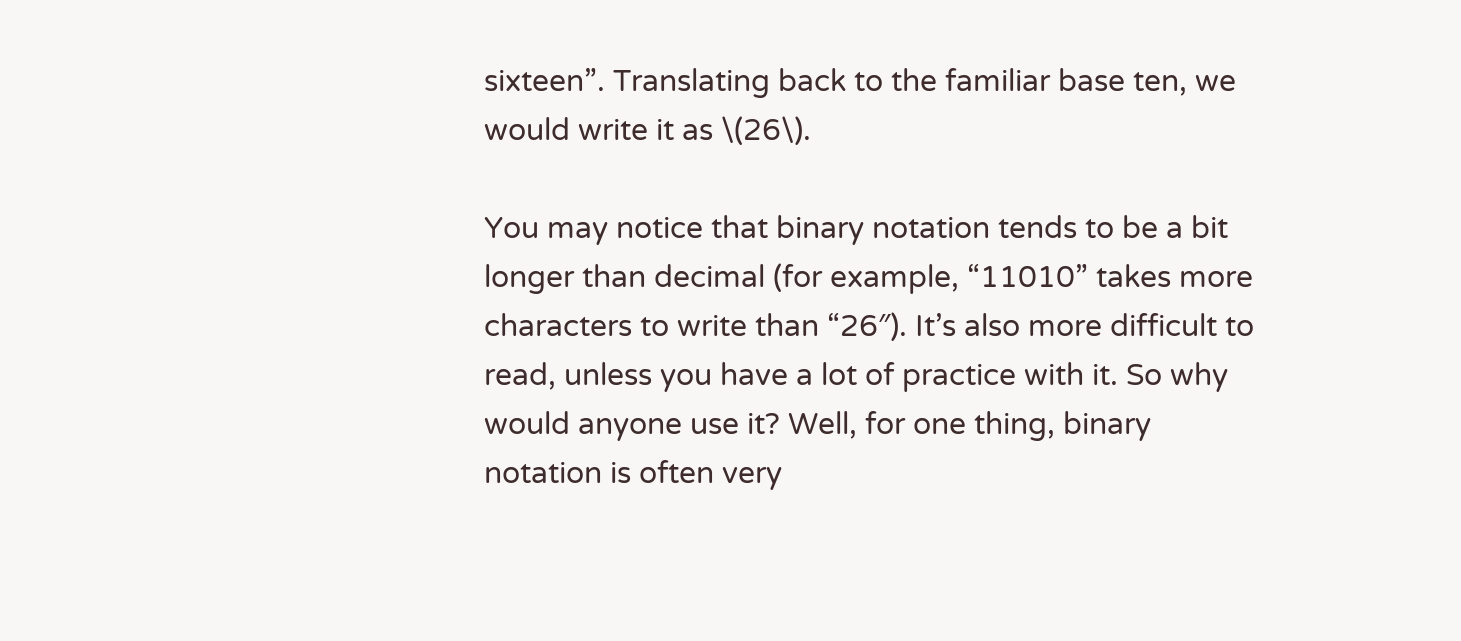sixteen”. Translating back to the familiar base ten, we would write it as \(26\).

You may notice that binary notation tends to be a bit longer than decimal (for example, “11010” takes more characters to write than “26″). It’s also more difficult to read, unless you have a lot of practice with it. So why would anyone use it? Well, for one thing, binary notation is often very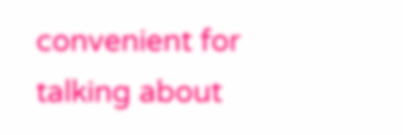convenient for talking about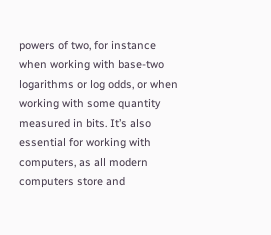powers of two, for instance when working with base-two logarithms or log odds, or when working with some quantity measured in bits. It’s also essential for working with computers, as all modern computers store and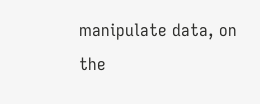manipulate data, on the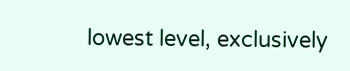lowest level, exclusively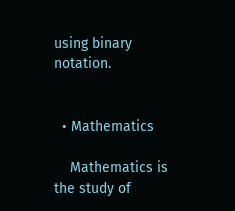using binary notation.


  • Mathematics

    Mathematics is the study of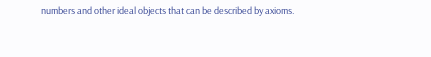numbers and other ideal objects that can be described by axioms.